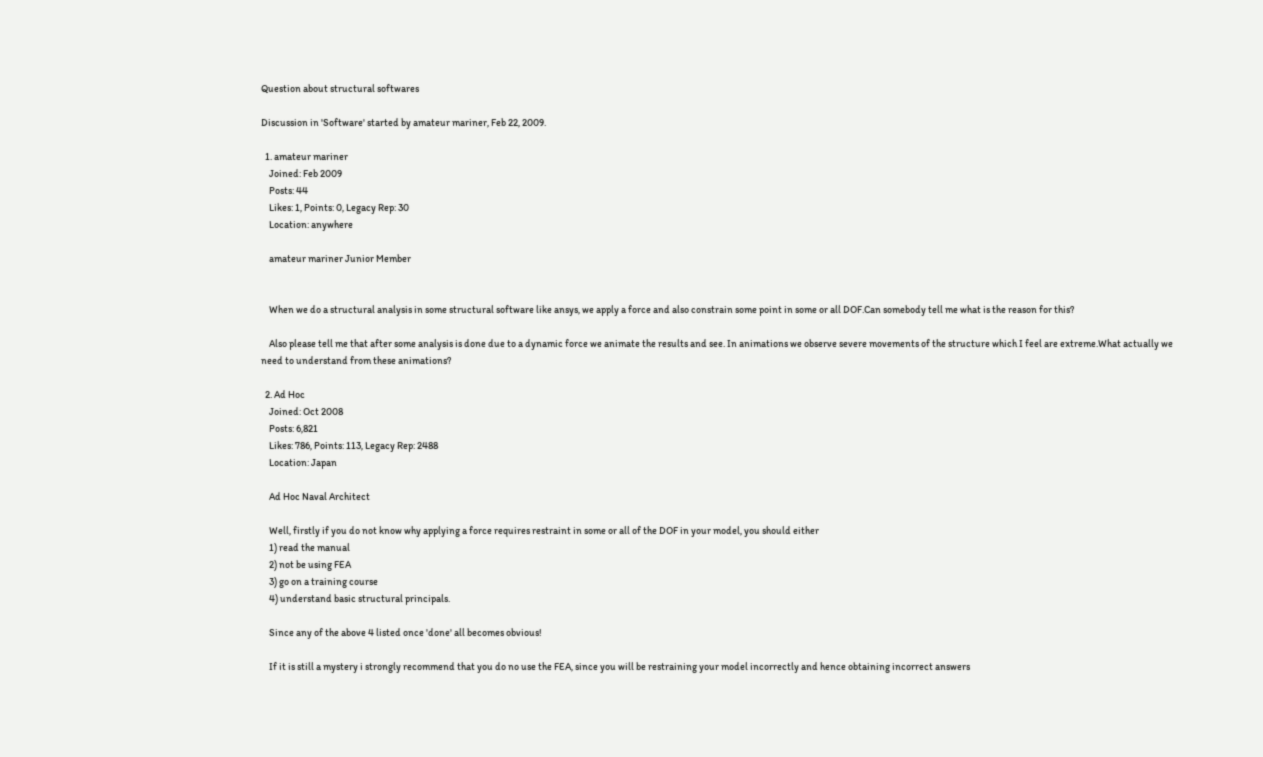Question about structural softwares

Discussion in 'Software' started by amateur mariner, Feb 22, 2009.

  1. amateur mariner
    Joined: Feb 2009
    Posts: 44
    Likes: 1, Points: 0, Legacy Rep: 30
    Location: anywhere

    amateur mariner Junior Member


    When we do a structural analysis in some structural software like ansys, we apply a force and also constrain some point in some or all DOF.Can somebody tell me what is the reason for this?

    Also please tell me that after some analysis is done due to a dynamic force we animate the results and see. In animations we observe severe movements of the structure which I feel are extreme.What actually we need to understand from these animations?

  2. Ad Hoc
    Joined: Oct 2008
    Posts: 6,821
    Likes: 786, Points: 113, Legacy Rep: 2488
    Location: Japan

    Ad Hoc Naval Architect

    Well, firstly if you do not know why applying a force requires restraint in some or all of the DOF in your model, you should either
    1) read the manual
    2) not be using FEA
    3) go on a training course
    4) understand basic structural principals.

    Since any of the above 4 listed once 'done' all becomes obvious!

    If it is still a mystery i strongly recommend that you do no use the FEA, since you will be restraining your model incorrectly and hence obtaining incorrect answers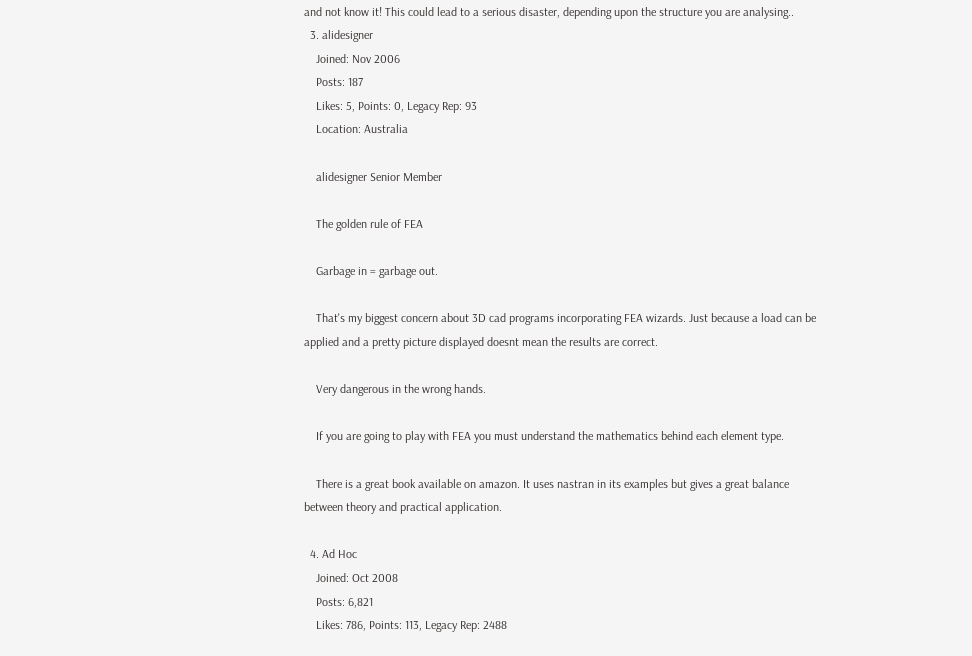and not know it! This could lead to a serious disaster, depending upon the structure you are analysing..
  3. alidesigner
    Joined: Nov 2006
    Posts: 187
    Likes: 5, Points: 0, Legacy Rep: 93
    Location: Australia

    alidesigner Senior Member

    The golden rule of FEA

    Garbage in = garbage out.

    That's my biggest concern about 3D cad programs incorporating FEA wizards. Just because a load can be applied and a pretty picture displayed doesnt mean the results are correct.

    Very dangerous in the wrong hands.

    If you are going to play with FEA you must understand the mathematics behind each element type.

    There is a great book available on amazon. It uses nastran in its examples but gives a great balance between theory and practical application.

  4. Ad Hoc
    Joined: Oct 2008
    Posts: 6,821
    Likes: 786, Points: 113, Legacy Rep: 2488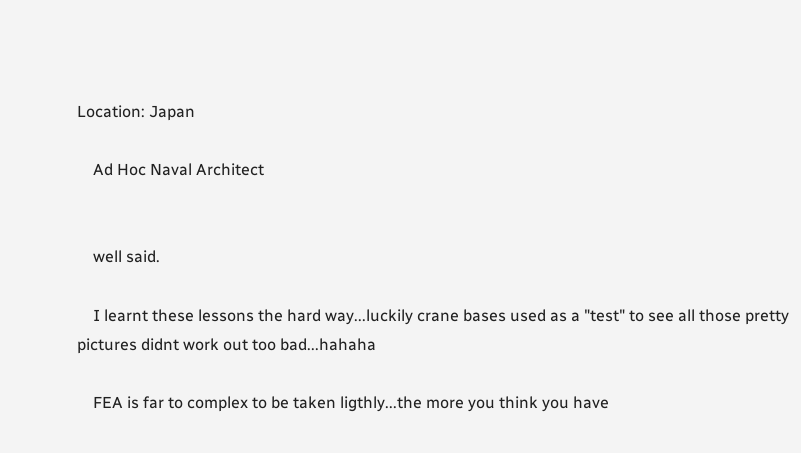Location: Japan

    Ad Hoc Naval Architect


    well said.

    I learnt these lessons the hard way...luckily crane bases used as a "test" to see all those pretty pictures didnt work out too bad...hahaha

    FEA is far to complex to be taken ligthly...the more you think you have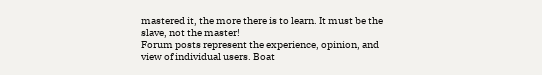mastered it, the more there is to learn. It must be the slave, not the master!
Forum posts represent the experience, opinion, and view of individual users. Boat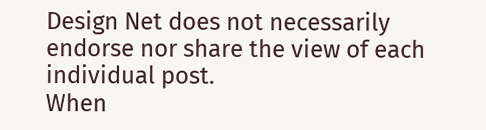Design Net does not necessarily endorse nor share the view of each individual post.
When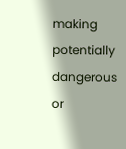making potentially dangerous or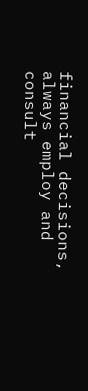financial decisions, always employ and consult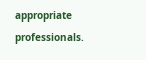appropriate professionals.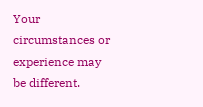Your circumstances or experience may be different.